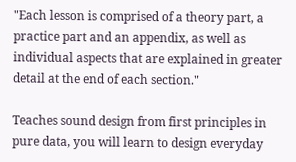"Each lesson is comprised of a theory part, a practice part and an appendix, as well as individual aspects that are explained in greater detail at the end of each section."

Teaches sound design from first principles in pure data, you will learn to design everyday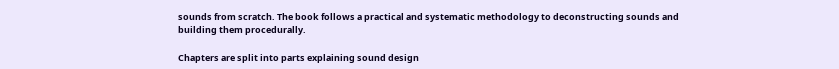sounds from scratch. The book follows a practical and systematic methodology to deconstructing sounds and building them procedurally.

Chapters are split into parts explaining sound design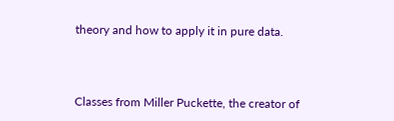theory and how to apply it in pure data.



Classes from Miller Puckette, the creator of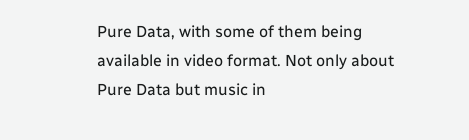Pure Data, with some of them being available in video format. Not only about Pure Data but music in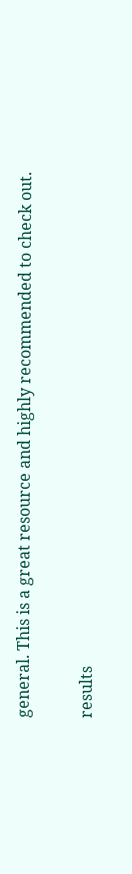general. This is a great resource and highly recommended to check out.

results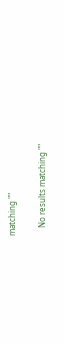matching ""

    No results matching ""